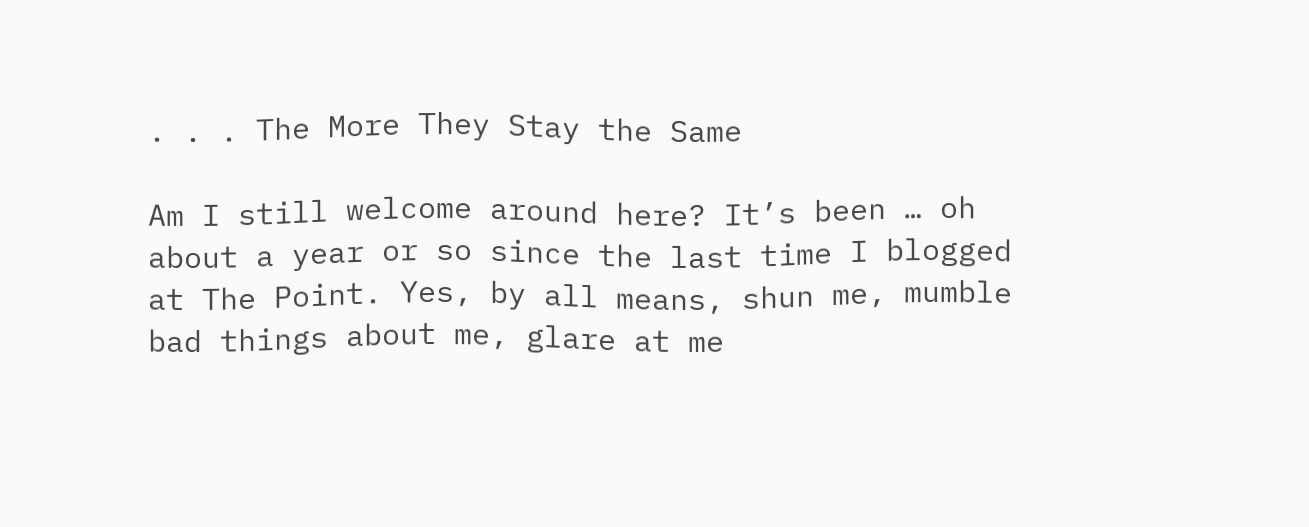. . . The More They Stay the Same

Am I still welcome around here? It’s been … oh about a year or so since the last time I blogged at The Point. Yes, by all means, shun me, mumble bad things about me, glare at me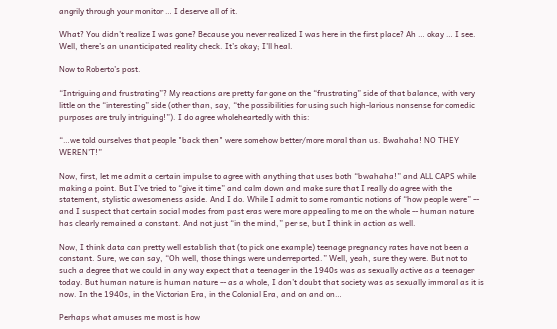angrily through your monitor … I deserve all of it.

What? You didn’t realize I was gone? Because you never realized I was here in the first place? Ah … okay … I see. Well, there’s an unanticipated reality check. It’s okay; I’ll heal.

Now to Roberto’s post.

“Intriguing and frustrating”? My reactions are pretty far gone on the “frustrating” side of that balance, with very little on the “interesting” side (other than, say, “the possibilities for using such high-larious nonsense for comedic purposes are truly intriguing!”). I do agree wholeheartedly with this:

“…we told ourselves that people "back then" were somehow better/more moral than us. Bwahaha! NO THEY WEREN'T!”

Now, first, let me admit a certain impulse to agree with anything that uses both “bwahaha!” and ALL CAPS while making a point. But I’ve tried to “give it time” and calm down and make sure that I really do agree with the statement, stylistic awesomeness aside. And I do. While I admit to some romantic notions of “how people were” -- and I suspect that certain social modes from past eras were more appealing to me on the whole -- human nature has clearly remained a constant. And not just “in the mind,” per se, but I think in action as well.

Now, I think data can pretty well establish that (to pick one example) teenage pregnancy rates have not been a constant. Sure, we can say, “Oh well, those things were underreported.” Well, yeah, sure they were. But not to such a degree that we could in any way expect that a teenager in the 1940s was as sexually active as a teenager today. But human nature is human nature -- as a whole, I don’t doubt that society was as sexually immoral as it is now. In the 1940s, in the Victorian Era, in the Colonial Era, and on and on…

Perhaps what amuses me most is how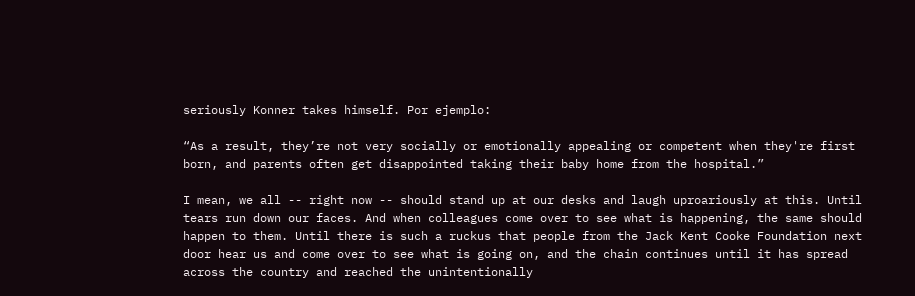seriously Konner takes himself. Por ejemplo:

“As a result, they’re not very socially or emotionally appealing or competent when they're first born, and parents often get disappointed taking their baby home from the hospital.”

I mean, we all -- right now -- should stand up at our desks and laugh uproariously at this. Until tears run down our faces. And when colleagues come over to see what is happening, the same should happen to them. Until there is such a ruckus that people from the Jack Kent Cooke Foundation next door hear us and come over to see what is going on, and the chain continues until it has spread across the country and reached the unintentionally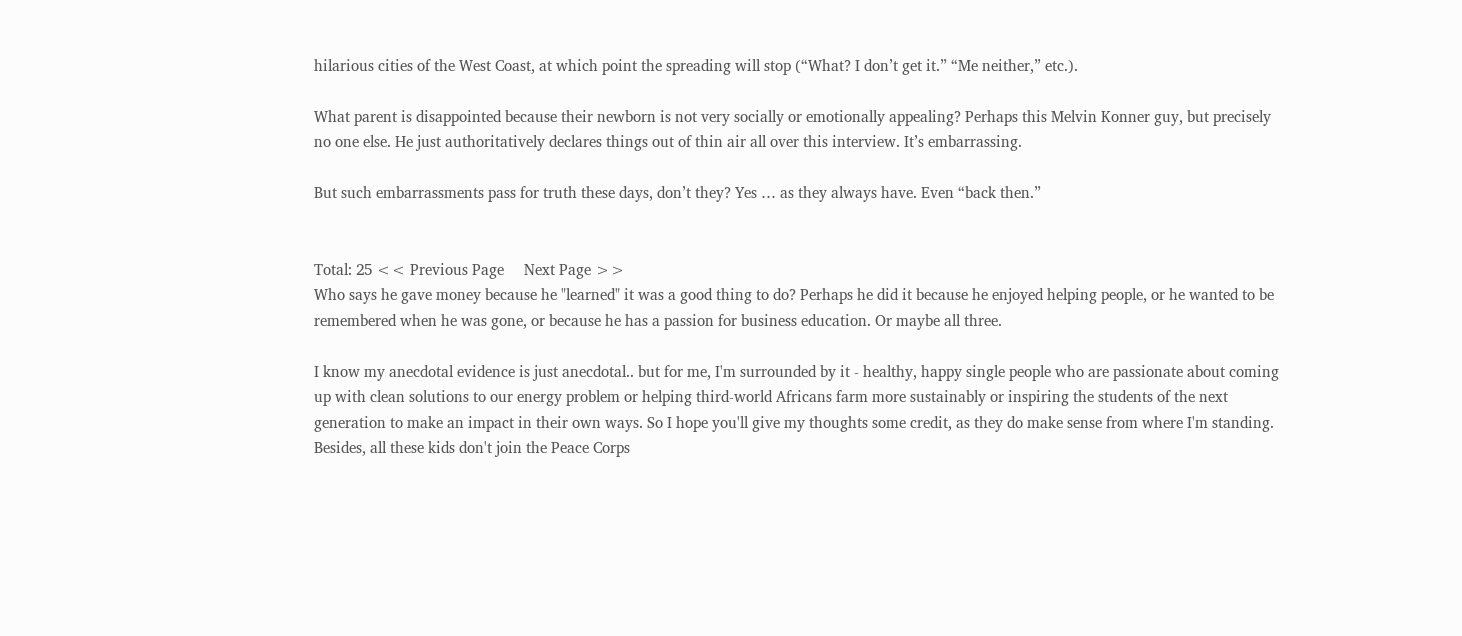hilarious cities of the West Coast, at which point the spreading will stop (“What? I don’t get it.” “Me neither,” etc.).

What parent is disappointed because their newborn is not very socially or emotionally appealing? Perhaps this Melvin Konner guy, but precisely no one else. He just authoritatively declares things out of thin air all over this interview. It’s embarrassing.

But such embarrassments pass for truth these days, don’t they? Yes … as they always have. Even “back then.”


Total: 25 << Previous Page     Next Page >>
Who says he gave money because he "learned" it was a good thing to do? Perhaps he did it because he enjoyed helping people, or he wanted to be remembered when he was gone, or because he has a passion for business education. Or maybe all three.

I know my anecdotal evidence is just anecdotal.. but for me, I'm surrounded by it - healthy, happy single people who are passionate about coming up with clean solutions to our energy problem or helping third-world Africans farm more sustainably or inspiring the students of the next generation to make an impact in their own ways. So I hope you'll give my thoughts some credit, as they do make sense from where I'm standing. Besides, all these kids don't join the Peace Corps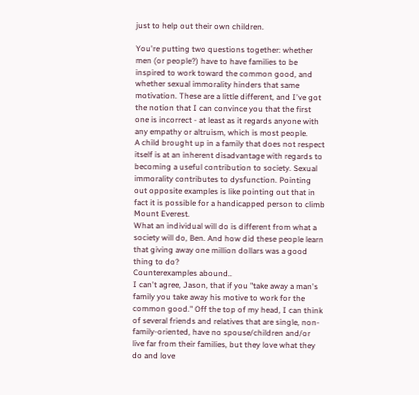just to help out their own children.

You're putting two questions together: whether men (or people?) have to have families to be inspired to work toward the common good, and whether sexual immorality hinders that same motivation. These are a little different, and I've got the notion that I can convince you that the first one is incorrect - at least as it regards anyone with any empathy or altruism, which is most people.
A child brought up in a family that does not respect itself is at an inherent disadvantage with regards to becoming a useful contribution to society. Sexual immorality contributes to dysfunction. Pointing out opposite examples is like pointing out that in fact it is possible for a handicapped person to climb Mount Everest.
What an individual will do is different from what a society will do, Ben. And how did these people learn that giving away one million dollars was a good thing to do?
Counterexamples abound..
I can't agree, Jason, that if you "take away a man's family you take away his motive to work for the common good." Off the top of my head, I can think of several friends and relatives that are single, non-family-oriented, have no spouse/children and/or live far from their families, but they love what they do and love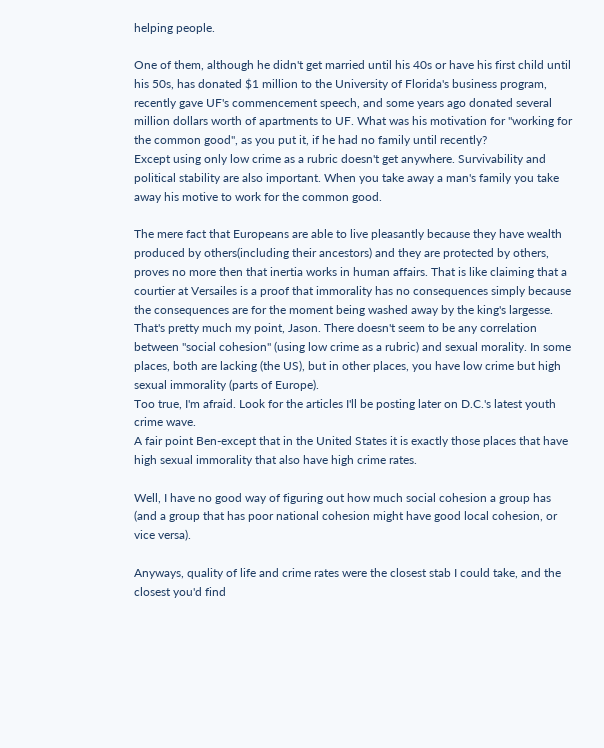helping people.

One of them, although he didn't get married until his 40s or have his first child until his 50s, has donated $1 million to the University of Florida's business program, recently gave UF's commencement speech, and some years ago donated several million dollars worth of apartments to UF. What was his motivation for "working for the common good", as you put it, if he had no family until recently?
Except using only low crime as a rubric doesn't get anywhere. Survivability and political stability are also important. When you take away a man's family you take away his motive to work for the common good.

The mere fact that Europeans are able to live pleasantly because they have wealth produced by others(including their ancestors) and they are protected by others, proves no more then that inertia works in human affairs. That is like claiming that a courtier at Versailes is a proof that immorality has no consequences simply because the consequences are for the moment being washed away by the king's largesse.
That's pretty much my point, Jason. There doesn't seem to be any correlation between "social cohesion" (using low crime as a rubric) and sexual morality. In some places, both are lacking (the US), but in other places, you have low crime but high sexual immorality (parts of Europe).
Too true, I'm afraid. Look for the articles I'll be posting later on D.C.'s latest youth crime wave.
A fair point Ben-except that in the United States it is exactly those places that have high sexual immorality that also have high crime rates.

Well, I have no good way of figuring out how much social cohesion a group has (and a group that has poor national cohesion might have good local cohesion, or vice versa).

Anyways, quality of life and crime rates were the closest stab I could take, and the closest you'd find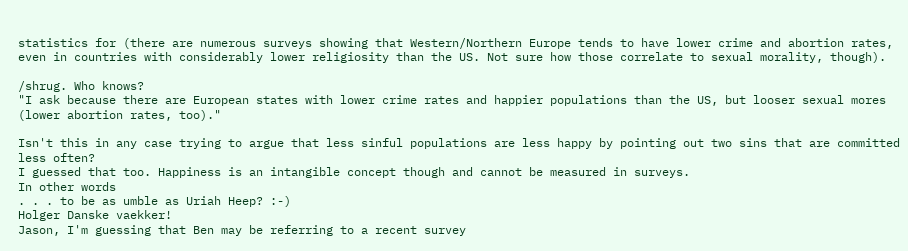statistics for (there are numerous surveys showing that Western/Northern Europe tends to have lower crime and abortion rates, even in countries with considerably lower religiosity than the US. Not sure how those correlate to sexual morality, though).

/shrug. Who knows?
"I ask because there are European states with lower crime rates and happier populations than the US, but looser sexual mores (lower abortion rates, too)."

Isn't this in any case trying to argue that less sinful populations are less happy by pointing out two sins that are committed less often?
I guessed that too. Happiness is an intangible concept though and cannot be measured in surveys.
In other words
. . . to be as umble as Uriah Heep? :-)
Holger Danske vaekker!
Jason, I'm guessing that Ben may be referring to a recent survey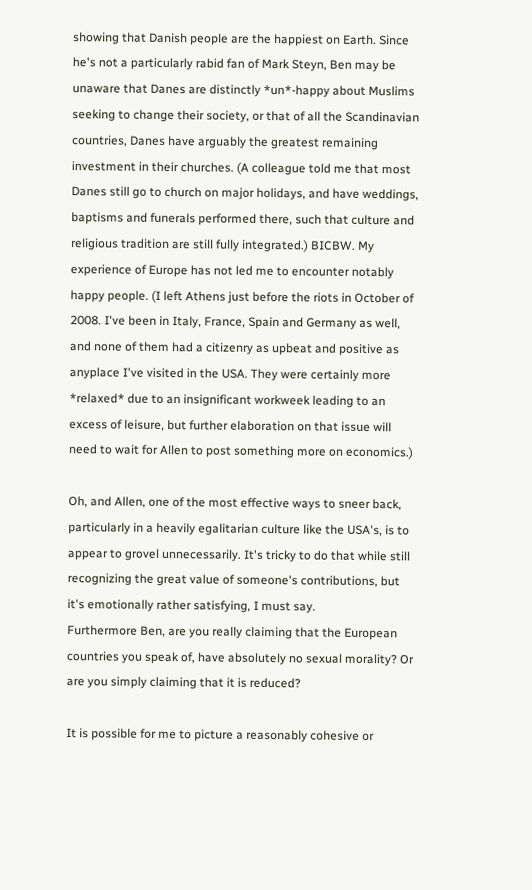showing that Danish people are the happiest on Earth. Since he's not a particularly rabid fan of Mark Steyn, Ben may be unaware that Danes are distinctly *un*-happy about Muslims seeking to change their society, or that of all the Scandinavian countries, Danes have arguably the greatest remaining investment in their churches. (A colleague told me that most Danes still go to church on major holidays, and have weddings, baptisms and funerals performed there, such that culture and religious tradition are still fully integrated.) BICBW. My experience of Europe has not led me to encounter notably happy people. (I left Athens just before the riots in October of 2008. I've been in Italy, France, Spain and Germany as well, and none of them had a citizenry as upbeat and positive as anyplace I've visited in the USA. They were certainly more *relaxed* due to an insignificant workweek leading to an excess of leisure, but further elaboration on that issue will need to wait for Allen to post something more on economics.)

Oh, and Allen, one of the most effective ways to sneer back, particularly in a heavily egalitarian culture like the USA's, is to appear to grovel unnecessarily. It's tricky to do that while still recognizing the great value of someone's contributions, but it's emotionally rather satisfying, I must say.
Furthermore Ben, are you really claiming that the European countries you speak of, have absolutely no sexual morality? Or are you simply claiming that it is reduced?

It is possible for me to picture a reasonably cohesive or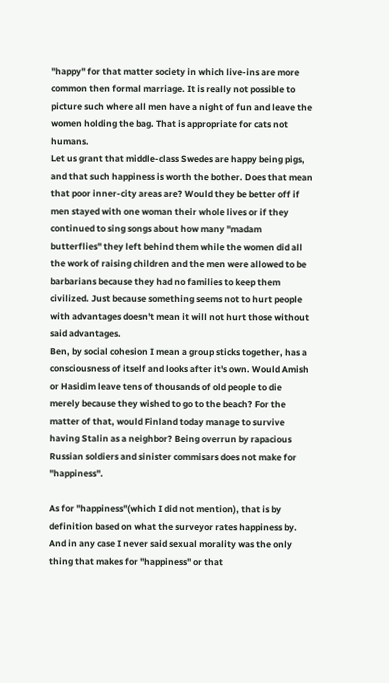"happy" for that matter society in which live-ins are more common then formal marriage. It is really not possible to picture such where all men have a night of fun and leave the women holding the bag. That is appropriate for cats not humans.
Let us grant that middle-class Swedes are happy being pigs, and that such happiness is worth the bother. Does that mean that poor inner-city areas are? Would they be better off if men stayed with one woman their whole lives or if they continued to sing songs about how many "madam butterflies" they left behind them while the women did all the work of raising children and the men were allowed to be barbarians because they had no families to keep them civilized. Just because something seems not to hurt people with advantages doesn't mean it will not hurt those without said advantages.
Ben, by social cohesion I mean a group sticks together, has a consciousness of itself and looks after it's own. Would Amish or Hasidim leave tens of thousands of old people to die merely because they wished to go to the beach? For the matter of that, would Finland today manage to survive having Stalin as a neighbor? Being overrun by rapacious Russian soldiers and sinister commisars does not make for "happiness".

As for "happiness"(which I did not mention), that is by definition based on what the surveyor rates happiness by. And in any case I never said sexual morality was the only thing that makes for "happiness" or that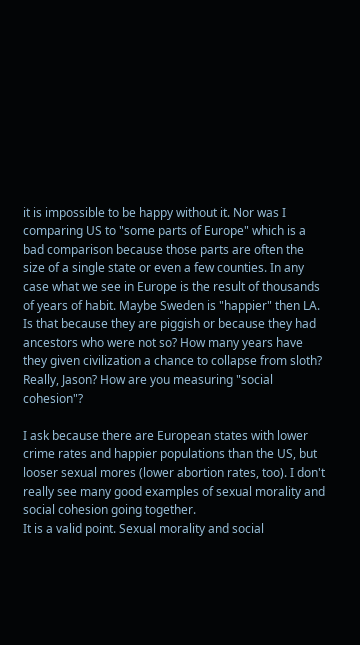it is impossible to be happy without it. Nor was I comparing US to "some parts of Europe" which is a bad comparison because those parts are often the size of a single state or even a few counties. In any case what we see in Europe is the result of thousands of years of habit. Maybe Sweden is "happier" then LA. Is that because they are piggish or because they had ancestors who were not so? How many years have they given civilization a chance to collapse from sloth?
Really, Jason? How are you measuring "social cohesion"?

I ask because there are European states with lower crime rates and happier populations than the US, but looser sexual mores (lower abortion rates, too). I don't really see many good examples of sexual morality and social cohesion going together.
It is a valid point. Sexual morality and social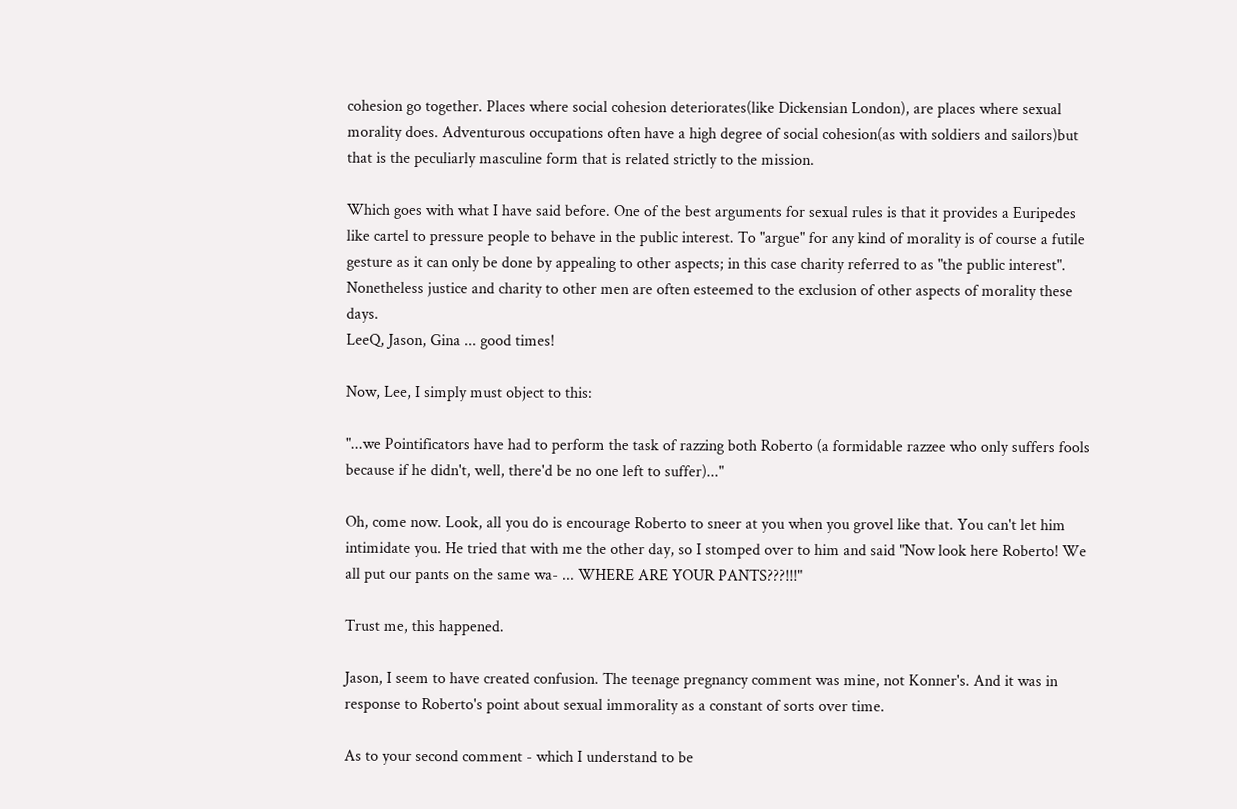cohesion go together. Places where social cohesion deteriorates(like Dickensian London), are places where sexual morality does. Adventurous occupations often have a high degree of social cohesion(as with soldiers and sailors)but that is the peculiarly masculine form that is related strictly to the mission.

Which goes with what I have said before. One of the best arguments for sexual rules is that it provides a Euripedes like cartel to pressure people to behave in the public interest. To "argue" for any kind of morality is of course a futile gesture as it can only be done by appealing to other aspects; in this case charity referred to as "the public interest". Nonetheless justice and charity to other men are often esteemed to the exclusion of other aspects of morality these days.
LeeQ, Jason, Gina ... good times!

Now, Lee, I simply must object to this:

"...we Pointificators have had to perform the task of razzing both Roberto (a formidable razzee who only suffers fools because if he didn't, well, there'd be no one left to suffer)..."

Oh, come now. Look, all you do is encourage Roberto to sneer at you when you grovel like that. You can't let him intimidate you. He tried that with me the other day, so I stomped over to him and said "Now look here Roberto! We all put our pants on the same wa- ... WHERE ARE YOUR PANTS???!!!"

Trust me, this happened.

Jason, I seem to have created confusion. The teenage pregnancy comment was mine, not Konner's. And it was in response to Roberto's point about sexual immorality as a constant of sorts over time.

As to your second comment - which I understand to be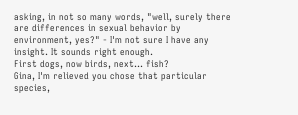asking, in not so many words, "well, surely there are differences in sexual behavior by environment, yes?" - I'm not sure I have any insight. It sounds right enough.
First dogs, now birds, next... fish?
Gina, I'm relieved you chose that particular species,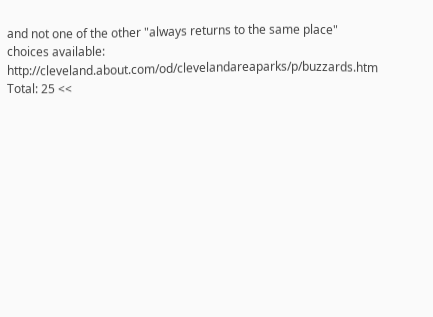and not one of the other "always returns to the same place" choices available: http://cleveland.about.com/od/clevelandareaparks/p/buzzards.htm
Total: 25 <<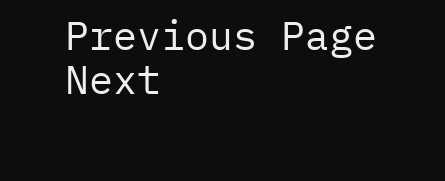Previous Page     Next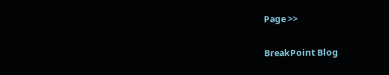Page >>

BreakPoint Blog